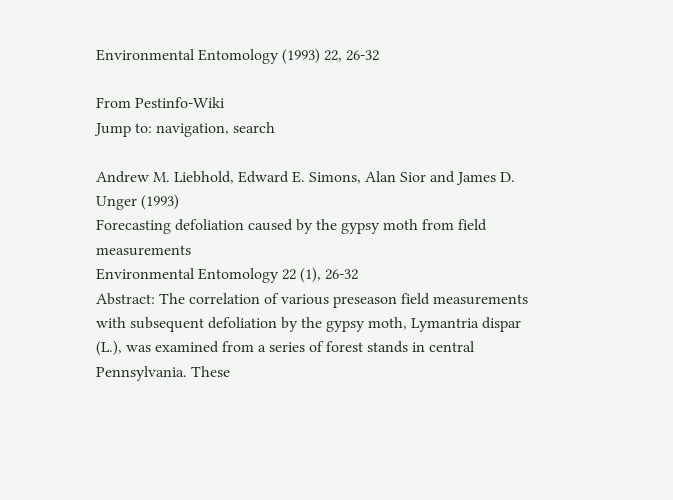Environmental Entomology (1993) 22, 26-32

From Pestinfo-Wiki
Jump to: navigation, search

Andrew M. Liebhold, Edward E. Simons, Alan Sior and James D. Unger (1993)
Forecasting defoliation caused by the gypsy moth from field measurements
Environmental Entomology 22 (1), 26-32
Abstract: The correlation of various preseason field measurements with subsequent defoliation by the gypsy moth, Lymantria dispar (L.), was examined from a series of forest stands in central Pennsylvania. These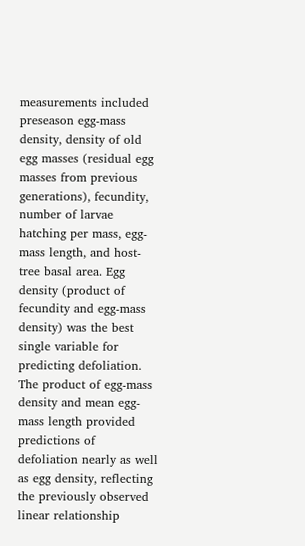measurements included preseason egg-mass density, density of old egg masses (residual egg masses from previous generations), fecundity, number of larvae hatching per mass, egg-mass length, and host-tree basal area. Egg density (product of fecundity and egg-mass density) was the best single variable for predicting defoliation. The product of egg-mass density and mean egg-mass length provided predictions of defoliation nearly as well as egg density, reflecting the previously observed linear relationship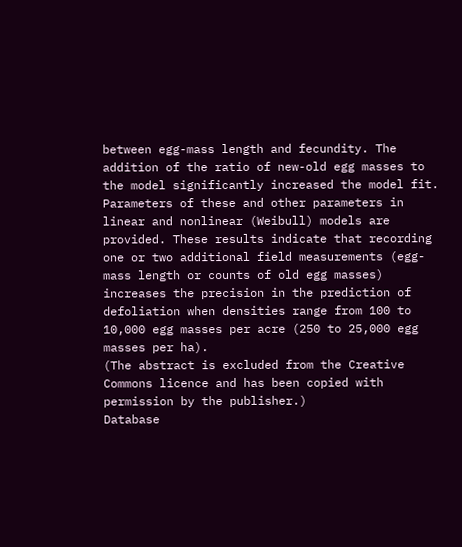between egg-mass length and fecundity. The addition of the ratio of new-old egg masses to the model significantly increased the model fit. Parameters of these and other parameters in linear and nonlinear (Weibull) models are provided. These results indicate that recording one or two additional field measurements (egg-mass length or counts of old egg masses) increases the precision in the prediction of defoliation when densities range from 100 to 10,000 egg masses per acre (250 to 25,000 egg masses per ha).
(The abstract is excluded from the Creative Commons licence and has been copied with permission by the publisher.)
Database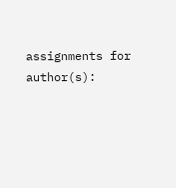assignments for author(s):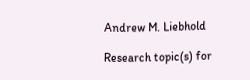Andrew M. Liebhold

Research topic(s) for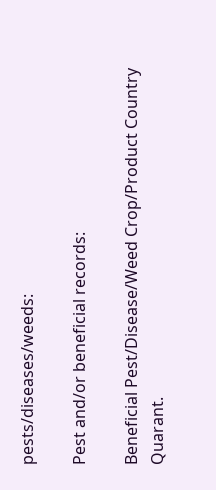pests/diseases/weeds:

Pest and/or beneficial records:

Beneficial Pest/Disease/Weed Crop/Product Country Quarant.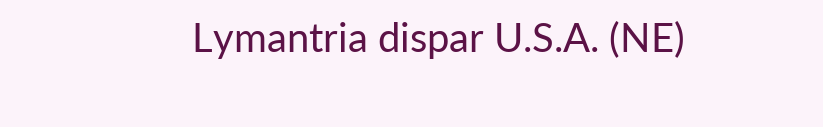Lymantria dispar U.S.A. (NE)